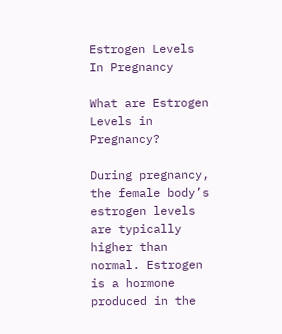Estrogen Levels In Pregnancy

What are Estrogen Levels in Pregnancy?

During pregnancy, the female body’s estrogen levels are typically higher than normal. Estrogen is a hormone produced in the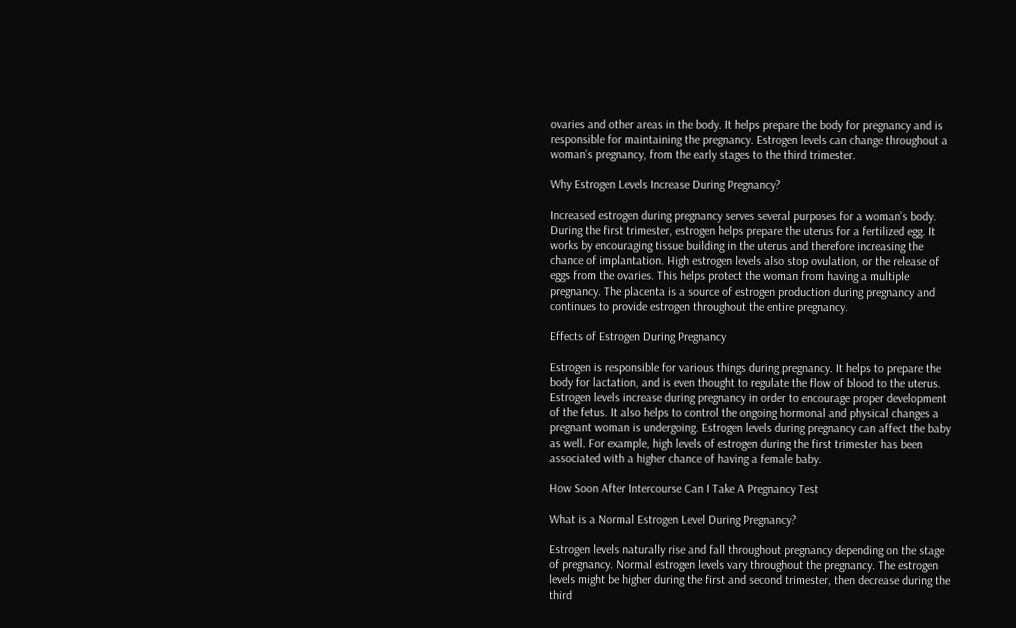ovaries and other areas in the body. It helps prepare the body for pregnancy and is responsible for maintaining the pregnancy. Estrogen levels can change throughout a woman’s pregnancy, from the early stages to the third trimester.

Why Estrogen Levels Increase During Pregnancy?

Increased estrogen during pregnancy serves several purposes for a woman’s body. During the first trimester, estrogen helps prepare the uterus for a fertilized egg. It works by encouraging tissue building in the uterus and therefore increasing the chance of implantation. High estrogen levels also stop ovulation, or the release of eggs from the ovaries. This helps protect the woman from having a multiple pregnancy. The placenta is a source of estrogen production during pregnancy and continues to provide estrogen throughout the entire pregnancy.

Effects of Estrogen During Pregnancy

Estrogen is responsible for various things during pregnancy. It helps to prepare the body for lactation, and is even thought to regulate the flow of blood to the uterus. Estrogen levels increase during pregnancy in order to encourage proper development of the fetus. It also helps to control the ongoing hormonal and physical changes a pregnant woman is undergoing. Estrogen levels during pregnancy can affect the baby as well. For example, high levels of estrogen during the first trimester has been associated with a higher chance of having a female baby.

How Soon After Intercourse Can I Take A Pregnancy Test

What is a Normal Estrogen Level During Pregnancy?

Estrogen levels naturally rise and fall throughout pregnancy depending on the stage of pregnancy. Normal estrogen levels vary throughout the pregnancy. The estrogen levels might be higher during the first and second trimester, then decrease during the third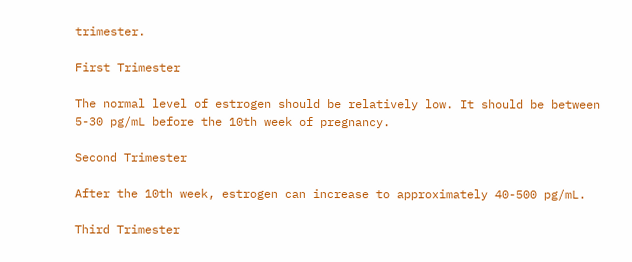trimester.

First Trimester

The normal level of estrogen should be relatively low. It should be between 5-30 pg/mL before the 10th week of pregnancy.

Second Trimester

After the 10th week, estrogen can increase to approximately 40-500 pg/mL.

Third Trimester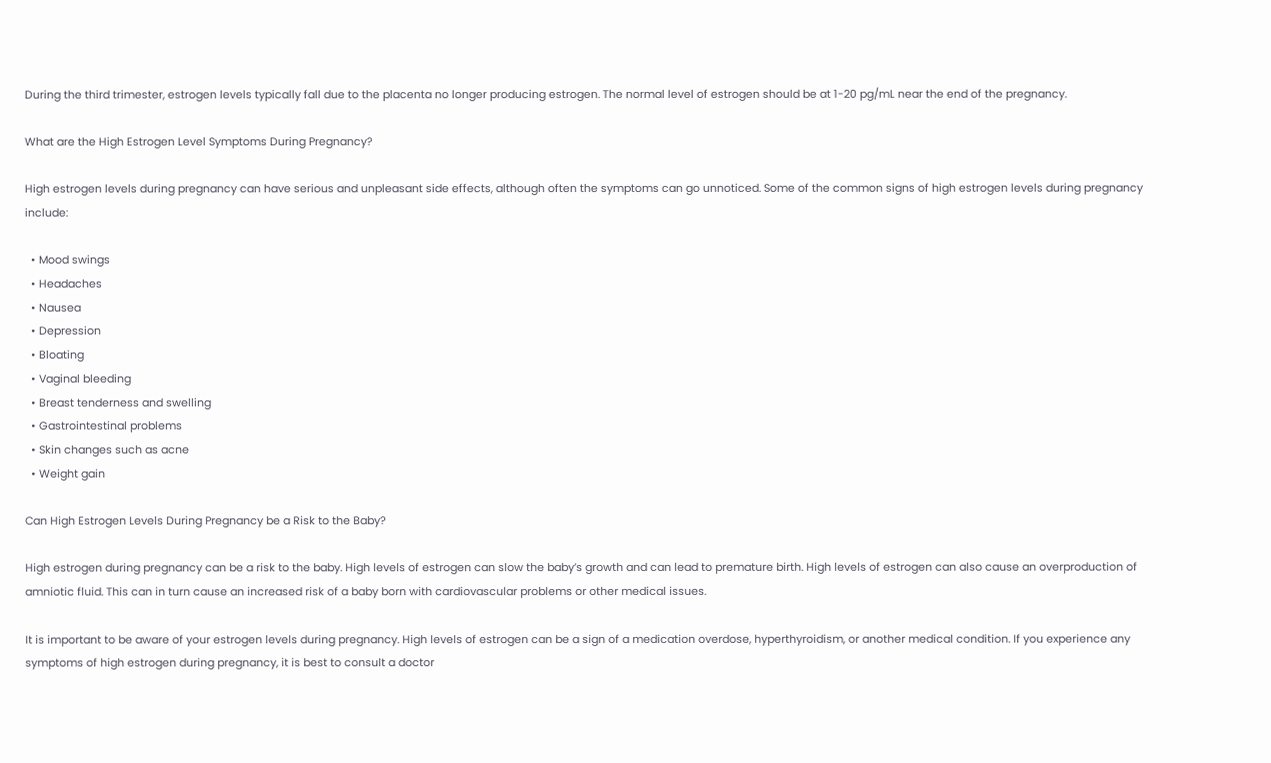During the third trimester, estrogen levels typically fall due to the placenta no longer producing estrogen. The normal level of estrogen should be at 1-20 pg/mL near the end of the pregnancy.

What are the High Estrogen Level Symptoms During Pregnancy?

High estrogen levels during pregnancy can have serious and unpleasant side effects, although often the symptoms can go unnoticed. Some of the common signs of high estrogen levels during pregnancy include:

  • Mood swings
  • Headaches
  • Nausea
  • Depression
  • Bloating
  • Vaginal bleeding
  • Breast tenderness and swelling
  • Gastrointestinal problems
  • Skin changes such as acne
  • Weight gain

Can High Estrogen Levels During Pregnancy be a Risk to the Baby?

High estrogen during pregnancy can be a risk to the baby. High levels of estrogen can slow the baby’s growth and can lead to premature birth. High levels of estrogen can also cause an overproduction of amniotic fluid. This can in turn cause an increased risk of a baby born with cardiovascular problems or other medical issues.

It is important to be aware of your estrogen levels during pregnancy. High levels of estrogen can be a sign of a medication overdose, hyperthyroidism, or another medical condition. If you experience any symptoms of high estrogen during pregnancy, it is best to consult a doctor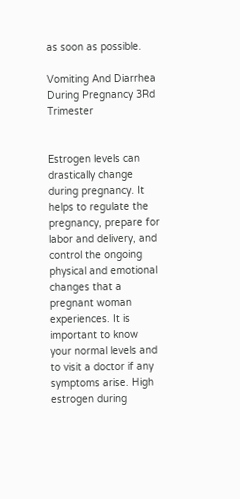as soon as possible.

Vomiting And Diarrhea During Pregnancy 3Rd Trimester


Estrogen levels can drastically change during pregnancy. It helps to regulate the pregnancy, prepare for labor and delivery, and control the ongoing physical and emotional changes that a pregnant woman experiences. It is important to know your normal levels and to visit a doctor if any symptoms arise. High estrogen during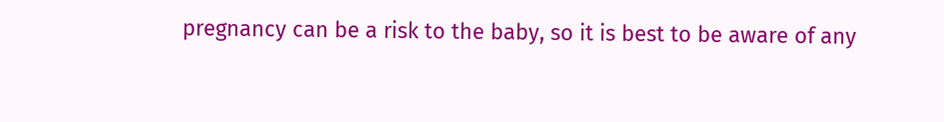pregnancy can be a risk to the baby, so it is best to be aware of any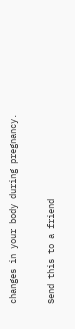changes in your body during pregnancy.

Send this to a friend